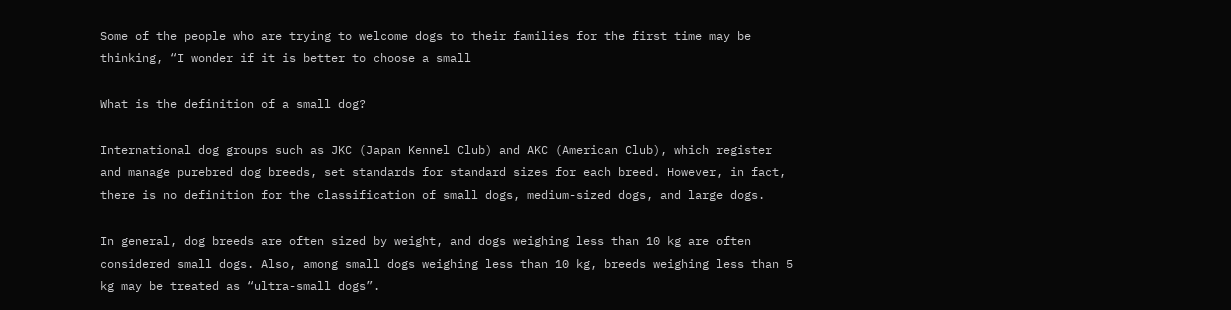Some of the people who are trying to welcome dogs to their families for the first time may be thinking, “I wonder if it is better to choose a small

What is the definition of a small dog?

International dog groups such as JKC (Japan Kennel Club) and AKC (American Club), which register and manage purebred dog breeds, set standards for standard sizes for each breed. However, in fact, there is no definition for the classification of small dogs, medium-sized dogs, and large dogs.

In general, dog breeds are often sized by weight, and dogs weighing less than 10 kg are often considered small dogs. Also, among small dogs weighing less than 10 kg, breeds weighing less than 5 kg may be treated as “ultra-small dogs”.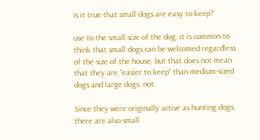Is it true that small dogs are easy to keep?

use to the small size of the dog, it is common to think that small dogs can be welcomed regardless of the size of the house, but that does not mean that they are “easier to keep” than medium-sized dogs and large dogs. not.

Since they were originally active as hunting dogs, there are also small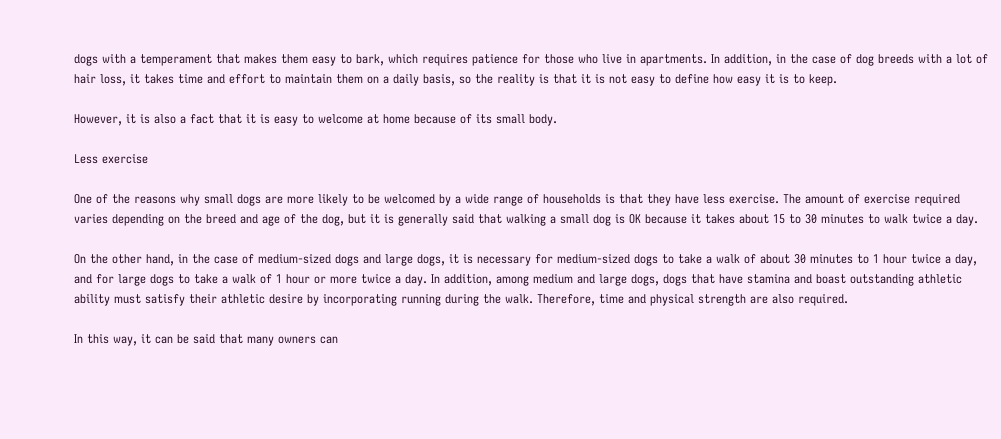dogs with a temperament that makes them easy to bark, which requires patience for those who live in apartments. In addition, in the case of dog breeds with a lot of hair loss, it takes time and effort to maintain them on a daily basis, so the reality is that it is not easy to define how easy it is to keep.

However, it is also a fact that it is easy to welcome at home because of its small body.

Less exercise

One of the reasons why small dogs are more likely to be welcomed by a wide range of households is that they have less exercise. The amount of exercise required varies depending on the breed and age of the dog, but it is generally said that walking a small dog is OK because it takes about 15 to 30 minutes to walk twice a day.

On the other hand, in the case of medium-sized dogs and large dogs, it is necessary for medium-sized dogs to take a walk of about 30 minutes to 1 hour twice a day, and for large dogs to take a walk of 1 hour or more twice a day. In addition, among medium and large dogs, dogs that have stamina and boast outstanding athletic ability must satisfy their athletic desire by incorporating running during the walk. Therefore, time and physical strength are also required.

In this way, it can be said that many owners can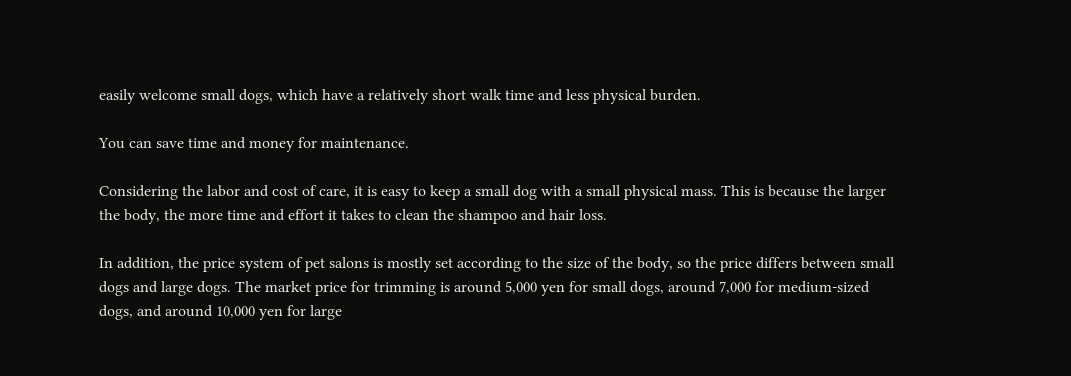easily welcome small dogs, which have a relatively short walk time and less physical burden.

You can save time and money for maintenance.

Considering the labor and cost of care, it is easy to keep a small dog with a small physical mass. This is because the larger the body, the more time and effort it takes to clean the shampoo and hair loss.

In addition, the price system of pet salons is mostly set according to the size of the body, so the price differs between small dogs and large dogs. The market price for trimming is around 5,000 yen for small dogs, around 7,000 for medium-sized dogs, and around 10,000 yen for large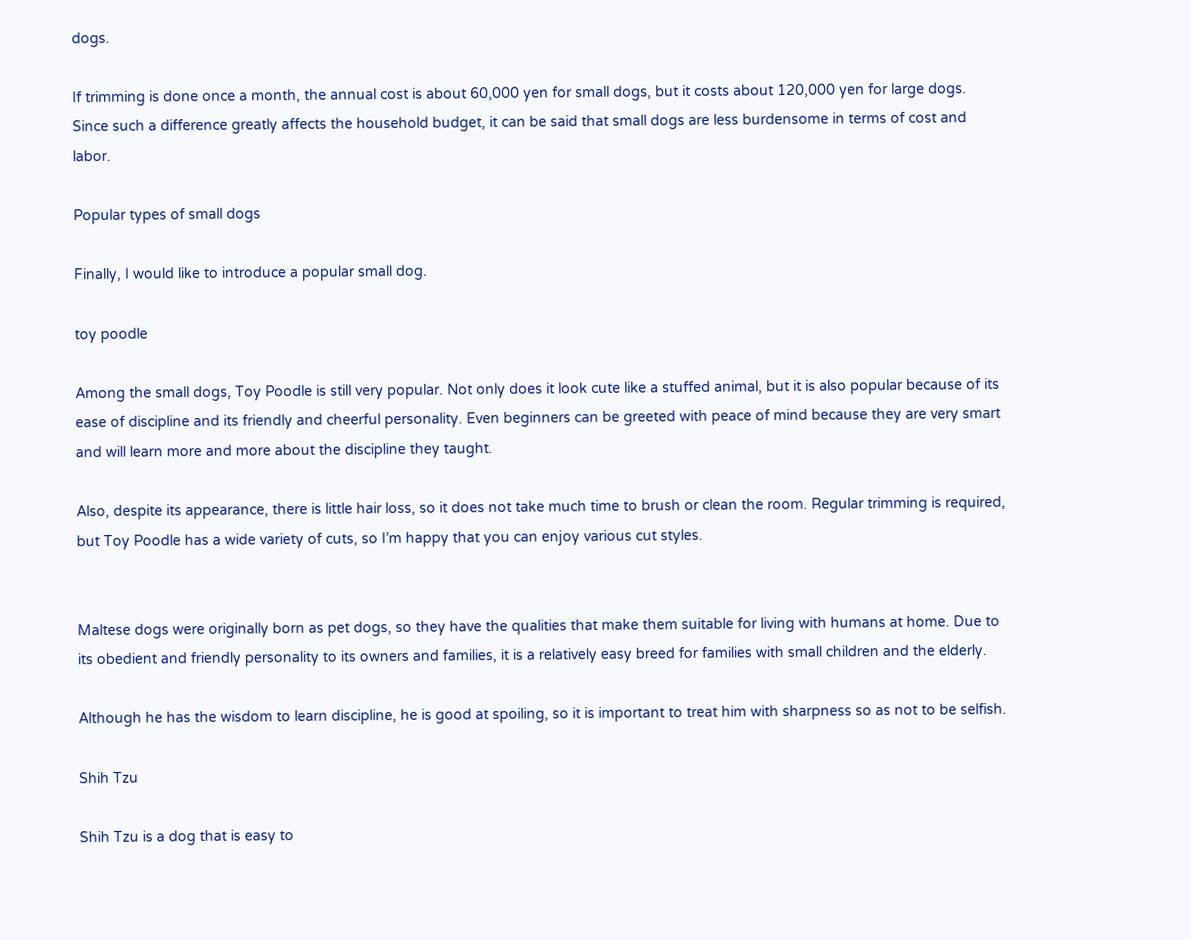dogs.

If trimming is done once a month, the annual cost is about 60,000 yen for small dogs, but it costs about 120,000 yen for large dogs. Since such a difference greatly affects the household budget, it can be said that small dogs are less burdensome in terms of cost and labor.

Popular types of small dogs

Finally, I would like to introduce a popular small dog.

toy poodle

Among the small dogs, Toy Poodle is still very popular. Not only does it look cute like a stuffed animal, but it is also popular because of its ease of discipline and its friendly and cheerful personality. Even beginners can be greeted with peace of mind because they are very smart and will learn more and more about the discipline they taught.

Also, despite its appearance, there is little hair loss, so it does not take much time to brush or clean the room. Regular trimming is required, but Toy Poodle has a wide variety of cuts, so I’m happy that you can enjoy various cut styles.


Maltese dogs were originally born as pet dogs, so they have the qualities that make them suitable for living with humans at home. Due to its obedient and friendly personality to its owners and families, it is a relatively easy breed for families with small children and the elderly.

Although he has the wisdom to learn discipline, he is good at spoiling, so it is important to treat him with sharpness so as not to be selfish.

Shih Tzu

Shih Tzu is a dog that is easy to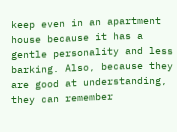keep even in an apartment house because it has a gentle personality and less barking. Also, because they are good at understanding, they can remember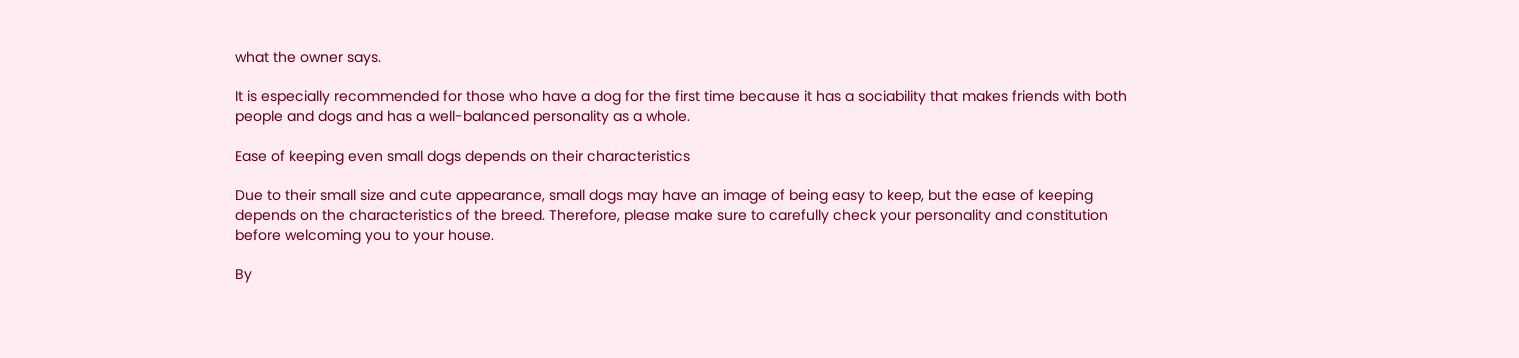what the owner says.

It is especially recommended for those who have a dog for the first time because it has a sociability that makes friends with both people and dogs and has a well-balanced personality as a whole.

Ease of keeping even small dogs depends on their characteristics

Due to their small size and cute appearance, small dogs may have an image of being easy to keep, but the ease of keeping depends on the characteristics of the breed. Therefore, please make sure to carefully check your personality and constitution before welcoming you to your house.

By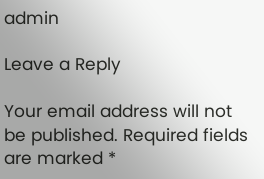admin

Leave a Reply

Your email address will not be published. Required fields are marked *